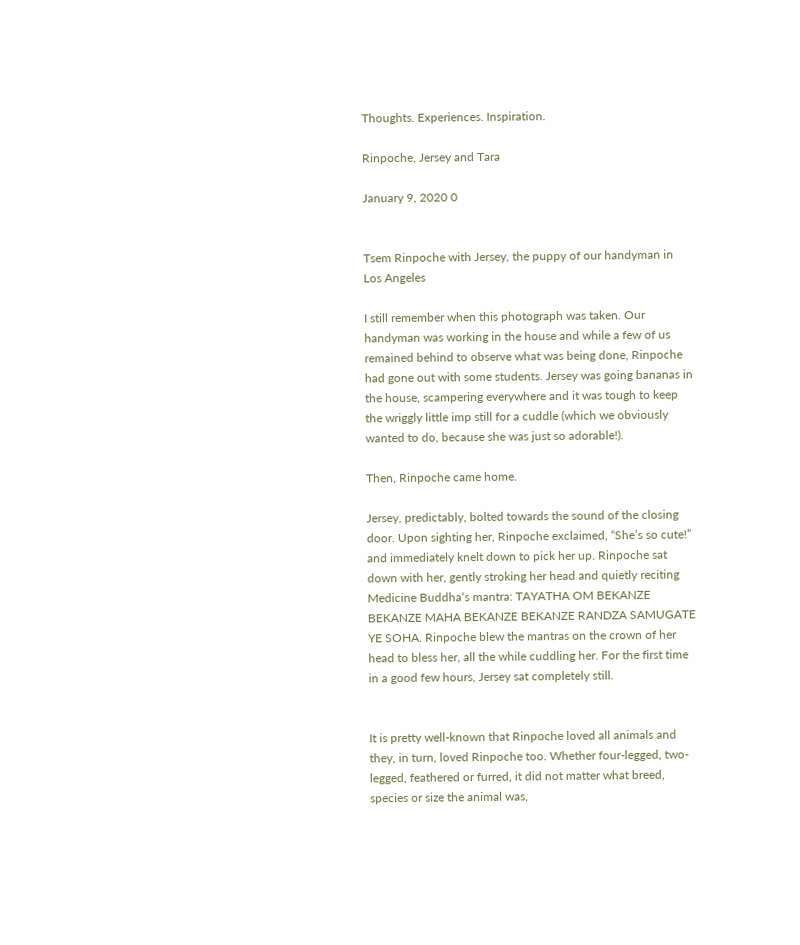Thoughts. Experiences. Inspiration.

Rinpoche, Jersey and Tara

January 9, 2020 0


Tsem Rinpoche with Jersey, the puppy of our handyman in Los Angeles

I still remember when this photograph was taken. Our handyman was working in the house and while a few of us remained behind to observe what was being done, Rinpoche had gone out with some students. Jersey was going bananas in the house, scampering everywhere and it was tough to keep the wriggly little imp still for a cuddle (which we obviously wanted to do, because she was just so adorable!).

Then, Rinpoche came home.

Jersey, predictably, bolted towards the sound of the closing door. Upon sighting her, Rinpoche exclaimed, “She’s so cute!” and immediately knelt down to pick her up. Rinpoche sat down with her, gently stroking her head and quietly reciting Medicine Buddha‘s mantra: TAYATHA OM BEKANZE BEKANZE MAHA BEKANZE BEKANZE RANDZA SAMUGATE YE SOHA. Rinpoche blew the mantras on the crown of her head to bless her, all the while cuddling her. For the first time in a good few hours, Jersey sat completely still.


It is pretty well-known that Rinpoche loved all animals and they, in turn, loved Rinpoche too. Whether four-legged, two-legged, feathered or furred, it did not matter what breed, species or size the animal was,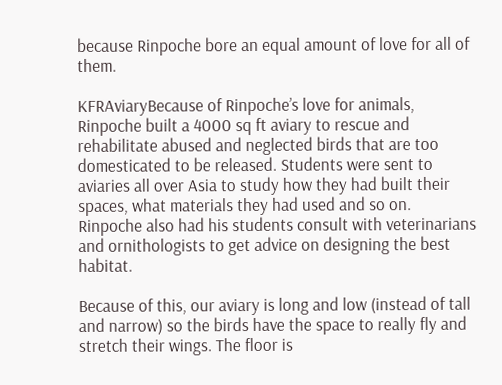because Rinpoche bore an equal amount of love for all of them.

KFRAviaryBecause of Rinpoche’s love for animals, Rinpoche built a 4000 sq ft aviary to rescue and rehabilitate abused and neglected birds that are too domesticated to be released. Students were sent to aviaries all over Asia to study how they had built their spaces, what materials they had used and so on. Rinpoche also had his students consult with veterinarians and ornithologists to get advice on designing the best habitat.

Because of this, our aviary is long and low (instead of tall and narrow) so the birds have the space to really fly and stretch their wings. The floor is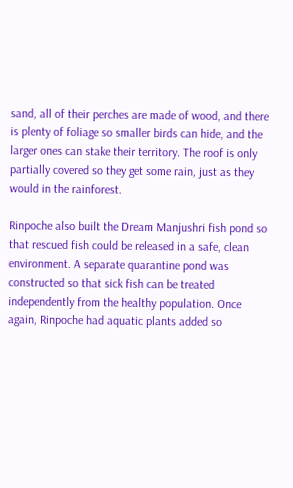sand, all of their perches are made of wood, and there is plenty of foliage so smaller birds can hide, and the larger ones can stake their territory. The roof is only partially covered so they get some rain, just as they would in the rainforest.

Rinpoche also built the Dream Manjushri fish pond so that rescued fish could be released in a safe, clean environment. A separate quarantine pond was constructed so that sick fish can be treated independently from the healthy population. Once again, Rinpoche had aquatic plants added so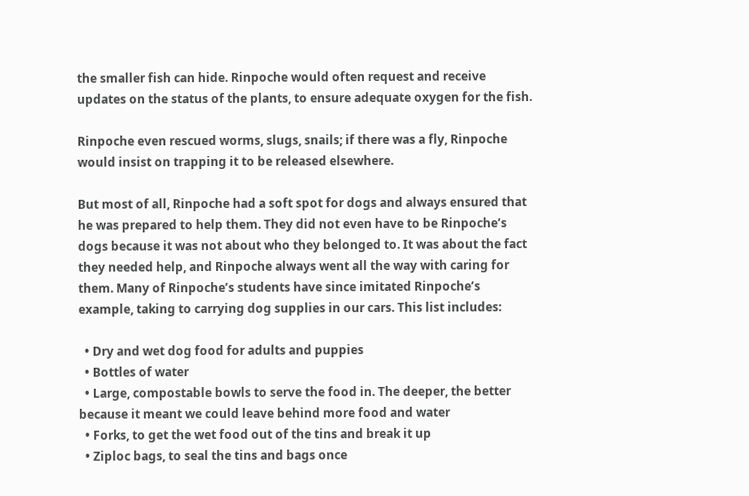the smaller fish can hide. Rinpoche would often request and receive updates on the status of the plants, to ensure adequate oxygen for the fish.

Rinpoche even rescued worms, slugs, snails; if there was a fly, Rinpoche would insist on trapping it to be released elsewhere.

But most of all, Rinpoche had a soft spot for dogs and always ensured that he was prepared to help them. They did not even have to be Rinpoche’s dogs because it was not about who they belonged to. It was about the fact they needed help, and Rinpoche always went all the way with caring for them. Many of Rinpoche’s students have since imitated Rinpoche’s example, taking to carrying dog supplies in our cars. This list includes:

  • Dry and wet dog food for adults and puppies
  • Bottles of water
  • Large, compostable bowls to serve the food in. The deeper, the better because it meant we could leave behind more food and water
  • Forks, to get the wet food out of the tins and break it up
  • Ziploc bags, to seal the tins and bags once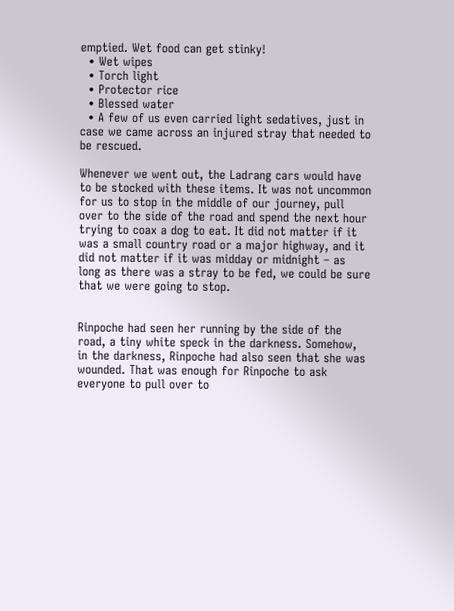emptied. Wet food can get stinky!
  • Wet wipes
  • Torch light
  • Protector rice
  • Blessed water
  • A few of us even carried light sedatives, just in case we came across an injured stray that needed to be rescued.

Whenever we went out, the Ladrang cars would have to be stocked with these items. It was not uncommon for us to stop in the middle of our journey, pull over to the side of the road and spend the next hour trying to coax a dog to eat. It did not matter if it was a small country road or a major highway, and it did not matter if it was midday or midnight – as long as there was a stray to be fed, we could be sure that we were going to stop.


Rinpoche had seen her running by the side of the road, a tiny white speck in the darkness. Somehow, in the darkness, Rinpoche had also seen that she was wounded. That was enough for Rinpoche to ask everyone to pull over to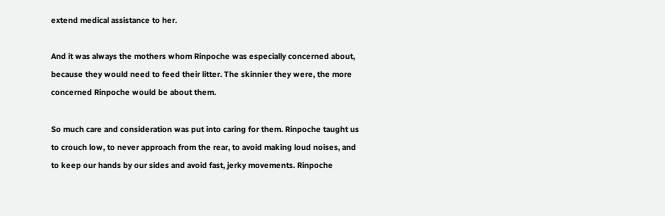extend medical assistance to her.

And it was always the mothers whom Rinpoche was especially concerned about, because they would need to feed their litter. The skinnier they were, the more concerned Rinpoche would be about them.

So much care and consideration was put into caring for them. Rinpoche taught us to crouch low, to never approach from the rear, to avoid making loud noises, and to keep our hands by our sides and avoid fast, jerky movements. Rinpoche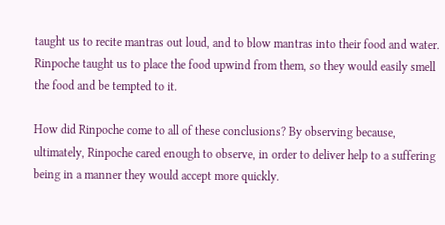taught us to recite mantras out loud, and to blow mantras into their food and water. Rinpoche taught us to place the food upwind from them, so they would easily smell the food and be tempted to it.

How did Rinpoche come to all of these conclusions? By observing because, ultimately, Rinpoche cared enough to observe, in order to deliver help to a suffering being in a manner they would accept more quickly.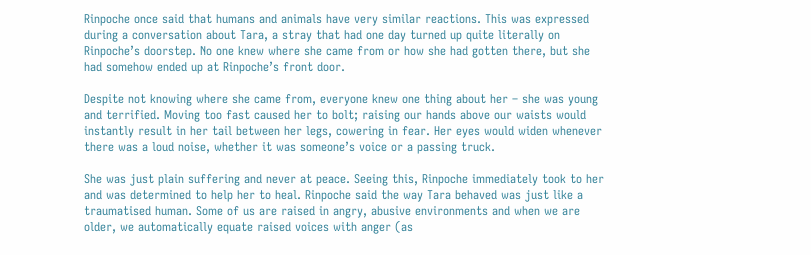Rinpoche once said that humans and animals have very similar reactions. This was expressed during a conversation about Tara, a stray that had one day turned up quite literally on Rinpoche’s doorstep. No one knew where she came from or how she had gotten there, but she had somehow ended up at Rinpoche’s front door.

Despite not knowing where she came from, everyone knew one thing about her – she was young and terrified. Moving too fast caused her to bolt; raising our hands above our waists would instantly result in her tail between her legs, cowering in fear. Her eyes would widen whenever there was a loud noise, whether it was someone’s voice or a passing truck.

She was just plain suffering and never at peace. Seeing this, Rinpoche immediately took to her and was determined to help her to heal. Rinpoche said the way Tara behaved was just like a traumatised human. Some of us are raised in angry, abusive environments and when we are older, we automatically equate raised voices with anger (as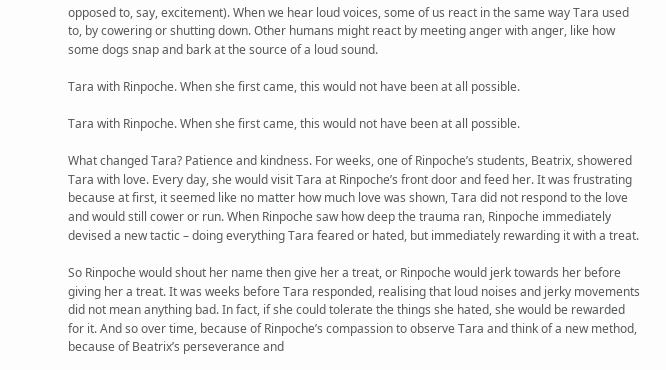opposed to, say, excitement). When we hear loud voices, some of us react in the same way Tara used to, by cowering or shutting down. Other humans might react by meeting anger with anger, like how some dogs snap and bark at the source of a loud sound.

Tara with Rinpoche. When she first came, this would not have been at all possible.

Tara with Rinpoche. When she first came, this would not have been at all possible.

What changed Tara? Patience and kindness. For weeks, one of Rinpoche’s students, Beatrix, showered Tara with love. Every day, she would visit Tara at Rinpoche’s front door and feed her. It was frustrating because at first, it seemed like no matter how much love was shown, Tara did not respond to the love and would still cower or run. When Rinpoche saw how deep the trauma ran, Rinpoche immediately devised a new tactic – doing everything Tara feared or hated, but immediately rewarding it with a treat.

So Rinpoche would shout her name then give her a treat, or Rinpoche would jerk towards her before giving her a treat. It was weeks before Tara responded, realising that loud noises and jerky movements did not mean anything bad. In fact, if she could tolerate the things she hated, she would be rewarded for it. And so over time, because of Rinpoche’s compassion to observe Tara and think of a new method, because of Beatrix’s perseverance and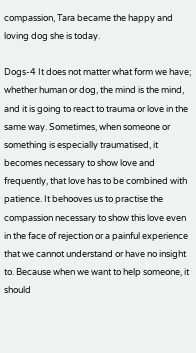compassion, Tara became the happy and loving dog she is today.

Dogs-4 It does not matter what form we have; whether human or dog, the mind is the mind, and it is going to react to trauma or love in the same way. Sometimes, when someone or something is especially traumatised, it becomes necessary to show love and frequently, that love has to be combined with patience. It behooves us to practise the compassion necessary to show this love even in the face of rejection or a painful experience that we cannot understand or have no insight to. Because when we want to help someone, it should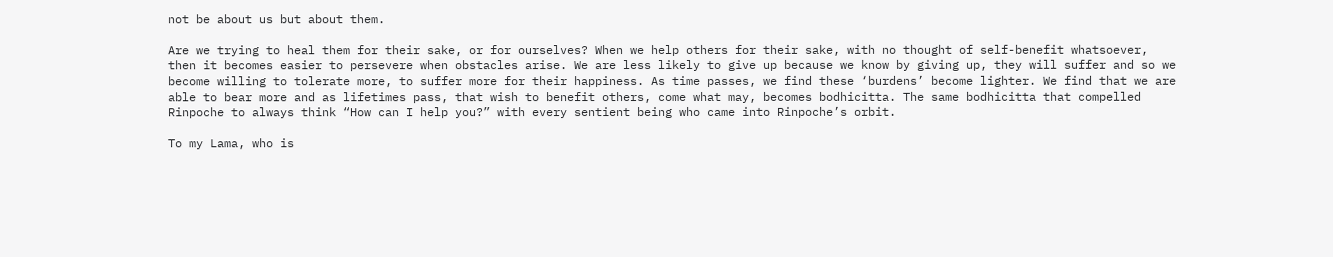not be about us but about them.

Are we trying to heal them for their sake, or for ourselves? When we help others for their sake, with no thought of self-benefit whatsoever, then it becomes easier to persevere when obstacles arise. We are less likely to give up because we know by giving up, they will suffer and so we become willing to tolerate more, to suffer more for their happiness. As time passes, we find these ‘burdens’ become lighter. We find that we are able to bear more and as lifetimes pass, that wish to benefit others, come what may, becomes bodhicitta. The same bodhicitta that compelled Rinpoche to always think “How can I help you?” with every sentient being who came into Rinpoche’s orbit.

To my Lama, who is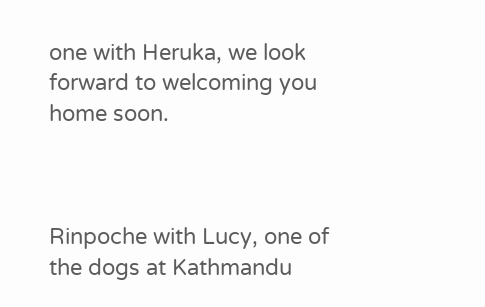one with Heruka, we look forward to welcoming you home soon.



Rinpoche with Lucy, one of the dogs at Kathmandu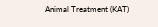Animal Treatment (KAT)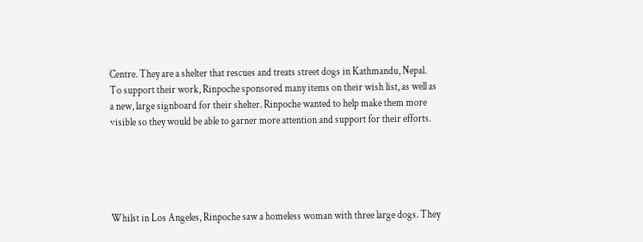Centre. They are a shelter that rescues and treats street dogs in Kathmandu, Nepal. To support their work, Rinpoche sponsored many items on their wish list, as well as a new, large signboard for their shelter. Rinpoche wanted to help make them more visible so they would be able to garner more attention and support for their efforts.





Whilst in Los Angeles, Rinpoche saw a homeless woman with three large dogs. They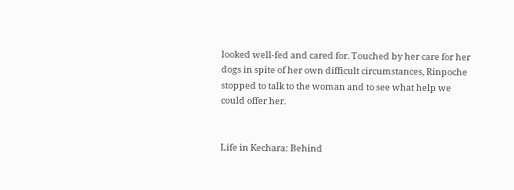looked well-fed and cared for. Touched by her care for her dogs in spite of her own difficult circumstances, Rinpoche stopped to talk to the woman and to see what help we could offer her.


Life in Kechara: Behind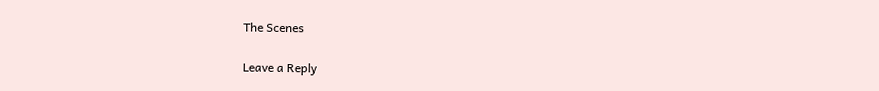The Scenes

Leave a Reply